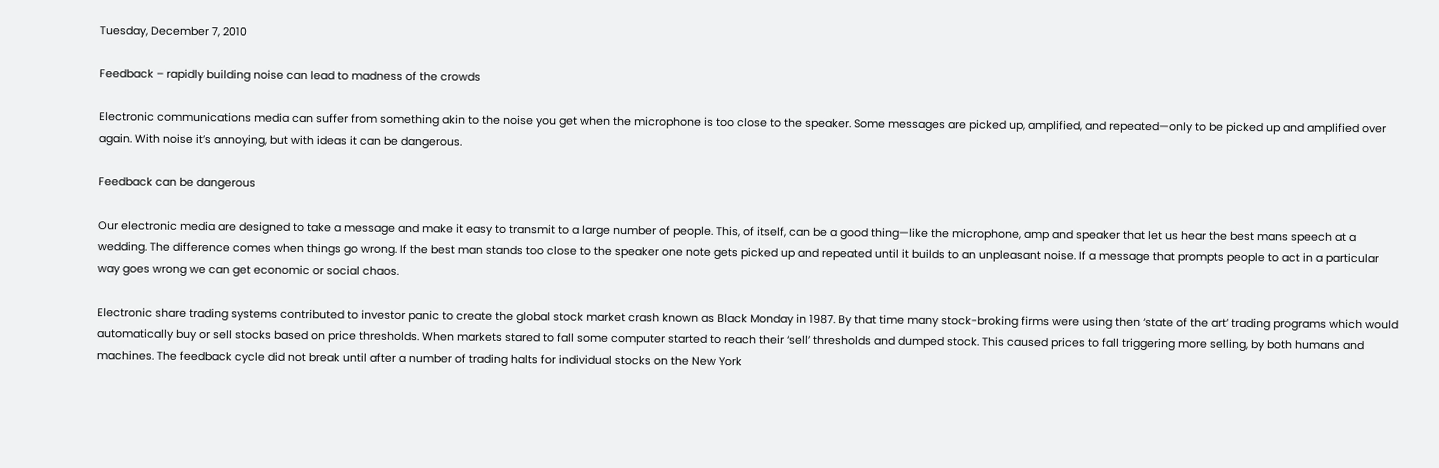Tuesday, December 7, 2010

Feedback – rapidly building noise can lead to madness of the crowds

Electronic communications media can suffer from something akin to the noise you get when the microphone is too close to the speaker. Some messages are picked up, amplified, and repeated—only to be picked up and amplified over again. With noise it’s annoying, but with ideas it can be dangerous.

Feedback can be dangerous

Our electronic media are designed to take a message and make it easy to transmit to a large number of people. This, of itself, can be a good thing—like the microphone, amp and speaker that let us hear the best mans speech at a wedding. The difference comes when things go wrong. If the best man stands too close to the speaker one note gets picked up and repeated until it builds to an unpleasant noise. If a message that prompts people to act in a particular way goes wrong we can get economic or social chaos.

Electronic share trading systems contributed to investor panic to create the global stock market crash known as Black Monday in 1987. By that time many stock-broking firms were using then ‘state of the art’ trading programs which would automatically buy or sell stocks based on price thresholds. When markets stared to fall some computer started to reach their ‘sell’ thresholds and dumped stock. This caused prices to fall triggering more selling, by both humans and machines. The feedback cycle did not break until after a number of trading halts for individual stocks on the New York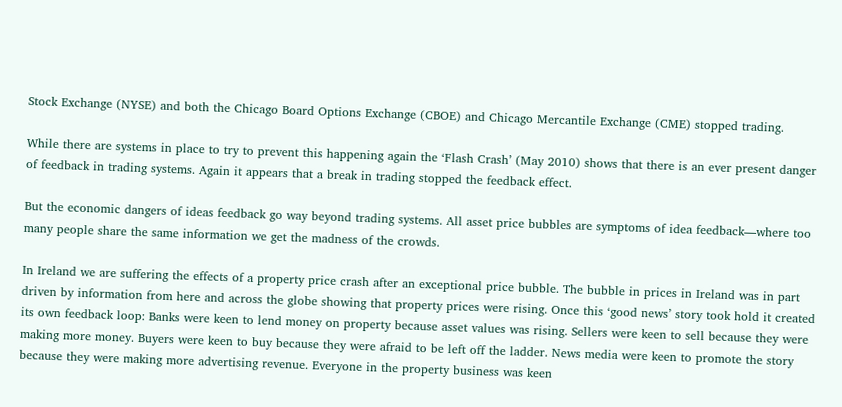Stock Exchange (NYSE) and both the Chicago Board Options Exchange (CBOE) and Chicago Mercantile Exchange (CME) stopped trading.

While there are systems in place to try to prevent this happening again the ‘Flash Crash’ (May 2010) shows that there is an ever present danger of feedback in trading systems. Again it appears that a break in trading stopped the feedback effect.

But the economic dangers of ideas feedback go way beyond trading systems. All asset price bubbles are symptoms of idea feedback—where too many people share the same information we get the madness of the crowds.

In Ireland we are suffering the effects of a property price crash after an exceptional price bubble. The bubble in prices in Ireland was in part driven by information from here and across the globe showing that property prices were rising. Once this ‘good news’ story took hold it created its own feedback loop: Banks were keen to lend money on property because asset values was rising. Sellers were keen to sell because they were making more money. Buyers were keen to buy because they were afraid to be left off the ladder. News media were keen to promote the story because they were making more advertising revenue. Everyone in the property business was keen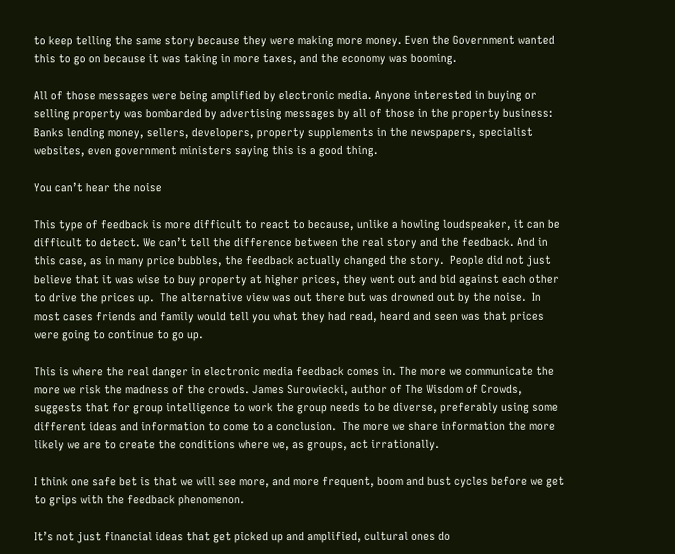to keep telling the same story because they were making more money. Even the Government wanted this to go on because it was taking in more taxes, and the economy was booming.

All of those messages were being amplified by electronic media. Anyone interested in buying or selling property was bombarded by advertising messages by all of those in the property business: Banks lending money, sellers, developers, property supplements in the newspapers, specialist websites, even government ministers saying this is a good thing.

You can’t hear the noise

This type of feedback is more difficult to react to because, unlike a howling loudspeaker, it can be difficult to detect. We can’t tell the difference between the real story and the feedback. And in this case, as in many price bubbles, the feedback actually changed the story.  People did not just believe that it was wise to buy property at higher prices, they went out and bid against each other to drive the prices up.  The alternative view was out there but was drowned out by the noise.  In most cases friends and family would tell you what they had read, heard and seen was that prices were going to continue to go up.

This is where the real danger in electronic media feedback comes in. The more we communicate the more we risk the madness of the crowds. James Surowiecki, author of The Wisdom of Crowds, suggests that for group intelligence to work the group needs to be diverse, preferably using some different ideas and information to come to a conclusion.  The more we share information the more likely we are to create the conditions where we, as groups, act irrationally.

I think one safe bet is that we will see more, and more frequent, boom and bust cycles before we get to grips with the feedback phenomenon.

It’s not just financial ideas that get picked up and amplified, cultural ones do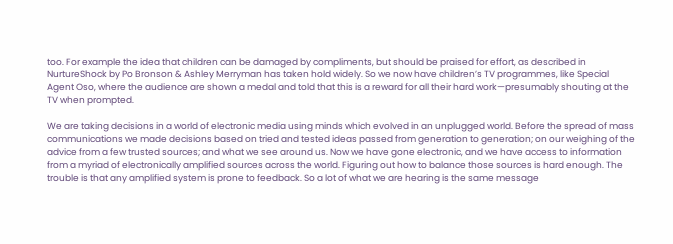too. For example the idea that children can be damaged by compliments, but should be praised for effort, as described in NurtureShock by Po Bronson & Ashley Merryman has taken hold widely. So we now have children’s TV programmes, like Special Agent Oso, where the audience are shown a medal and told that this is a reward for all their hard work—presumably shouting at the TV when prompted.

We are taking decisions in a world of electronic media using minds which evolved in an unplugged world. Before the spread of mass communications we made decisions based on tried and tested ideas passed from generation to generation; on our weighing of the advice from a few trusted sources; and what we see around us. Now we have gone electronic, and we have access to information from a myriad of electronically amplified sources across the world. Figuring out how to balance those sources is hard enough. The trouble is that any amplified system is prone to feedback. So a lot of what we are hearing is the same message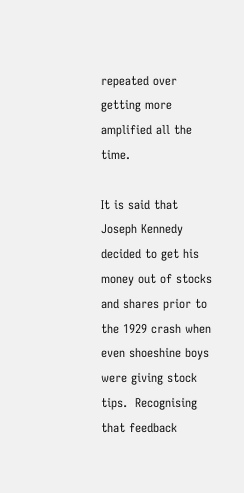repeated over getting more amplified all the time.

It is said that Joseph Kennedy decided to get his money out of stocks and shares prior to the 1929 crash when even shoeshine boys were giving stock tips.  Recognising that feedback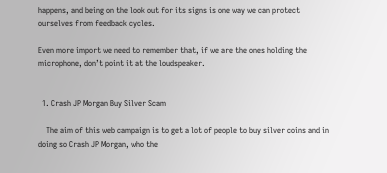happens, and being on the look out for its signs is one way we can protect ourselves from feedback cycles.

Even more import we need to remember that, if we are the ones holding the microphone, don’t point it at the loudspeaker.


  1. Crash JP Morgan Buy Silver Scam

    The aim of this web campaign is to get a lot of people to buy silver coins and in doing so Crash JP Morgan, who the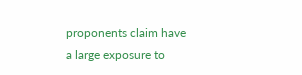proponents claim have a large exposure to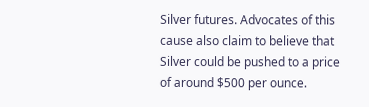Silver futures. Advocates of this cause also claim to believe that Silver could be pushed to a price of around $500 per ounce.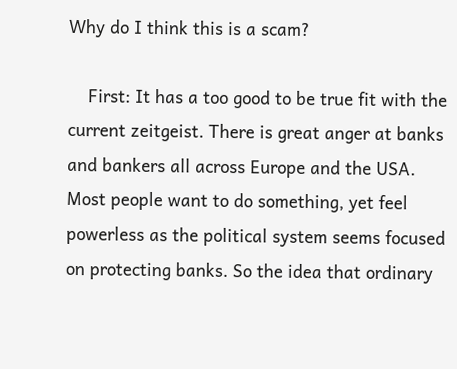Why do I think this is a scam?

    First: It has a too good to be true fit with the current zeitgeist. There is great anger at banks and bankers all across Europe and the USA. Most people want to do something, yet feel powerless as the political system seems focused on protecting banks. So the idea that ordinary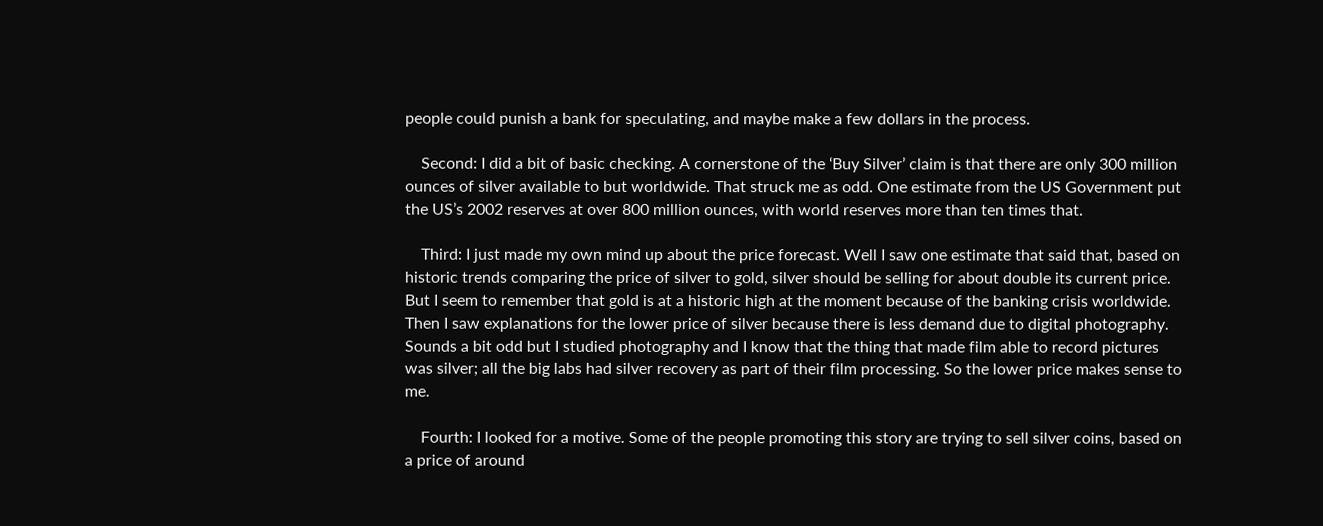people could punish a bank for speculating, and maybe make a few dollars in the process.

    Second: I did a bit of basic checking. A cornerstone of the ‘Buy Silver’ claim is that there are only 300 million ounces of silver available to but worldwide. That struck me as odd. One estimate from the US Government put the US’s 2002 reserves at over 800 million ounces, with world reserves more than ten times that.

    Third: I just made my own mind up about the price forecast. Well I saw one estimate that said that, based on historic trends comparing the price of silver to gold, silver should be selling for about double its current price. But I seem to remember that gold is at a historic high at the moment because of the banking crisis worldwide. Then I saw explanations for the lower price of silver because there is less demand due to digital photography. Sounds a bit odd but I studied photography and I know that the thing that made film able to record pictures was silver; all the big labs had silver recovery as part of their film processing. So the lower price makes sense to me.

    Fourth: I looked for a motive. Some of the people promoting this story are trying to sell silver coins, based on a price of around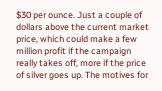$30 per ounce. Just a couple of dollars above the current market price, which could make a few million profit if the campaign really takes off, more if the price of silver goes up. The motives for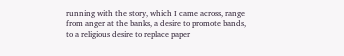running with the story, which I came across, range from anger at the banks, a desire to promote bands, to a religious desire to replace paper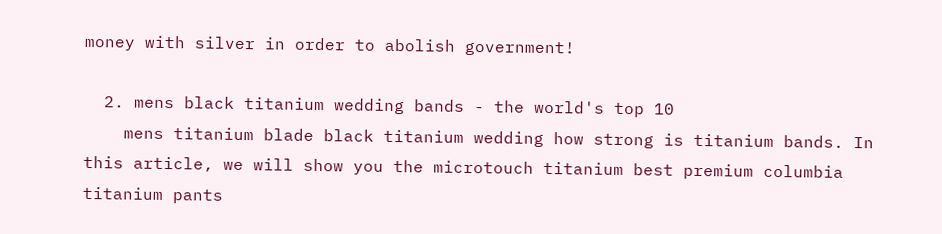money with silver in order to abolish government!

  2. mens black titanium wedding bands - the world's top 10
    mens titanium blade black titanium wedding how strong is titanium bands. In this article, we will show you the microtouch titanium best premium columbia titanium pants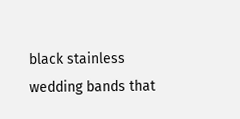black stainless wedding bands that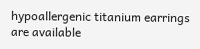hypoallergenic titanium earrings are available